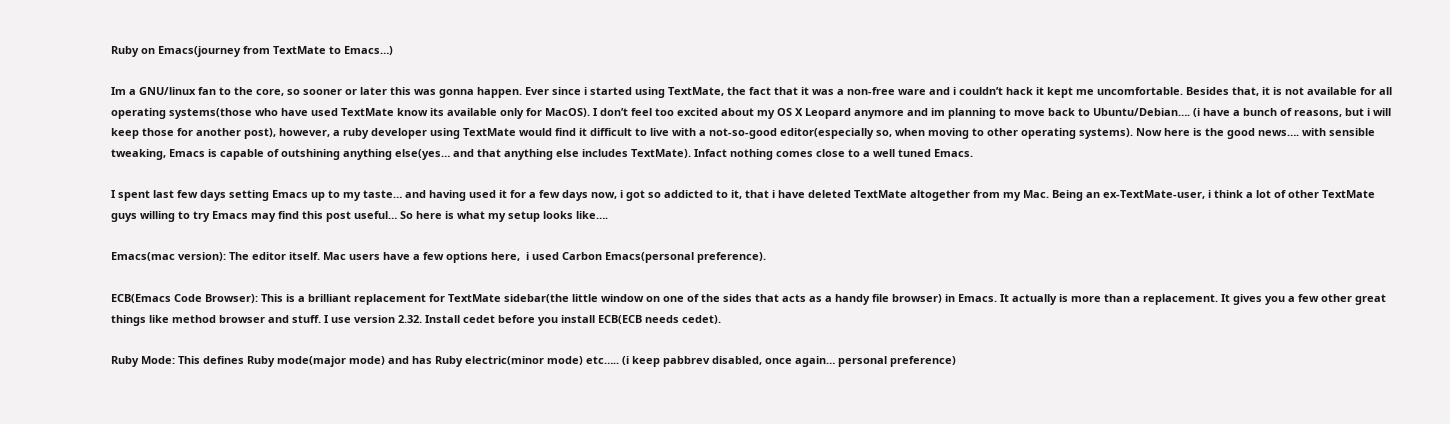Ruby on Emacs(journey from TextMate to Emacs…)

Im a GNU/linux fan to the core, so sooner or later this was gonna happen. Ever since i started using TextMate, the fact that it was a non-free ware and i couldn’t hack it kept me uncomfortable. Besides that, it is not available for all operating systems(those who have used TextMate know its available only for MacOS). I don’t feel too excited about my OS X Leopard anymore and im planning to move back to Ubuntu/Debian…. (i have a bunch of reasons, but i will keep those for another post), however, a ruby developer using TextMate would find it difficult to live with a not-so-good editor(especially so, when moving to other operating systems). Now here is the good news…. with sensible tweaking, Emacs is capable of outshining anything else(yes… and that anything else includes TextMate). Infact nothing comes close to a well tuned Emacs.

I spent last few days setting Emacs up to my taste… and having used it for a few days now, i got so addicted to it, that i have deleted TextMate altogether from my Mac. Being an ex-TextMate-user, i think a lot of other TextMate guys willing to try Emacs may find this post useful… So here is what my setup looks like….

Emacs(mac version): The editor itself. Mac users have a few options here,  i used Carbon Emacs(personal preference).

ECB(Emacs Code Browser): This is a brilliant replacement for TextMate sidebar(the little window on one of the sides that acts as a handy file browser) in Emacs. It actually is more than a replacement. It gives you a few other great things like method browser and stuff. I use version 2.32. Install cedet before you install ECB(ECB needs cedet).

Ruby Mode: This defines Ruby mode(major mode) and has Ruby electric(minor mode) etc….. (i keep pabbrev disabled, once again… personal preference)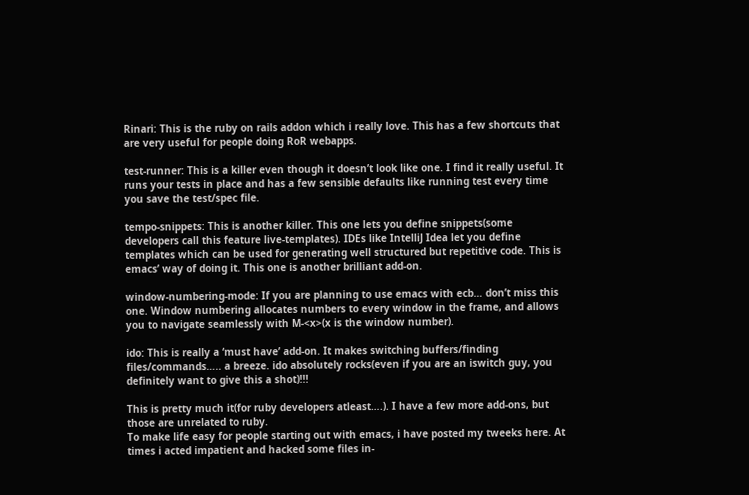Rinari: This is the ruby on rails addon which i really love. This has a few shortcuts that are very useful for people doing RoR webapps.

test-runner: This is a killer even though it doesn’t look like one. I find it really useful. It runs your tests in place and has a few sensible defaults like running test every time you save the test/spec file.

tempo-snippets: This is another killer. This one lets you define snippets(some developers call this feature live-templates). IDEs like IntelliJ Idea let you define templates which can be used for generating well structured but repetitive code. This is emacs’ way of doing it. This one is another brilliant add-on.

window-numbering-mode: If you are planning to use emacs with ecb… don’t miss this one. Window numbering allocates numbers to every window in the frame, and allows you to navigate seamlessly with M-<x>(x is the window number).

ido: This is really a ‘must have’ add-on. It makes switching buffers/finding files/commands….. a breeze. ido absolutely rocks(even if you are an iswitch guy, you definitely want to give this a shot)!!!

This is pretty much it(for ruby developers atleast….). I have a few more add-ons, but those are unrelated to ruby.
To make life easy for people starting out with emacs, i have posted my tweeks here. At times i acted impatient and hacked some files in-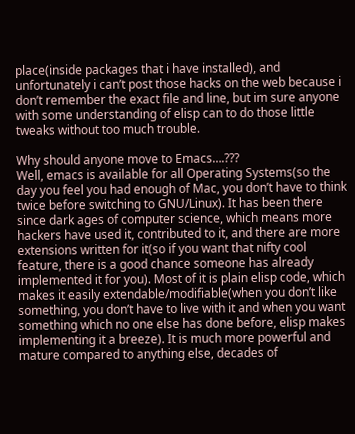place(inside packages that i have installed), and unfortunately i can’t post those hacks on the web because i don’t remember the exact file and line, but im sure anyone with some understanding of elisp can to do those little tweaks without too much trouble.

Why should anyone move to Emacs….???
Well, emacs is available for all Operating Systems(so the day you feel you had enough of Mac, you don’t have to think twice before switching to GNU/Linux). It has been there since dark ages of computer science, which means more hackers have used it, contributed to it, and there are more extensions written for it(so if you want that nifty cool feature, there is a good chance someone has already implemented it for you). Most of it is plain elisp code, which makes it easily extendable/modifiable(when you don’t like something, you don’t have to live with it and when you want something which no one else has done before, elisp makes implementing it a breeze). It is much more powerful and mature compared to anything else, decades of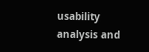usability analysis and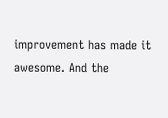improvement has made it awesome. And the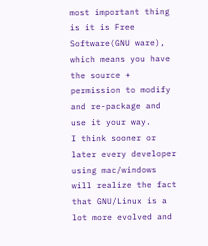most important thing is it is Free Software(GNU ware), which means you have the source + permission to modify and re-package and use it your way.
I think sooner or later every developer using mac/windows will realize the fact that GNU/Linux is a lot more evolved and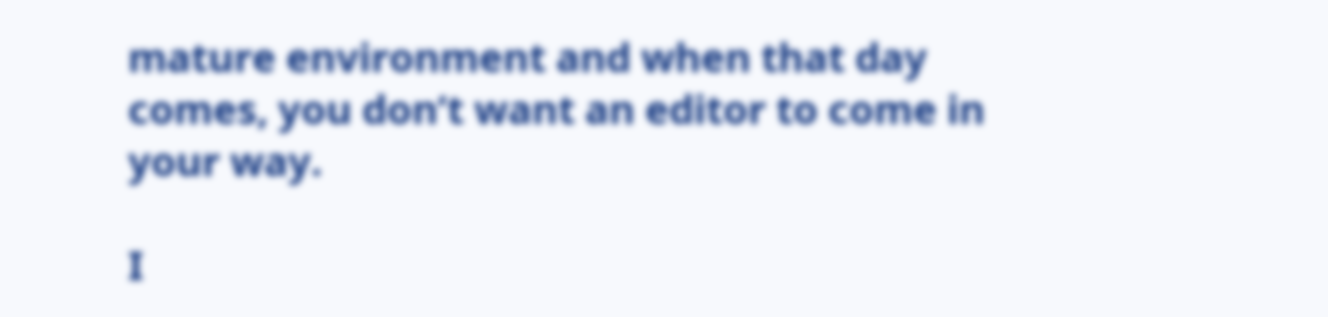mature environment and when that day comes, you don’t want an editor to come in your way.

I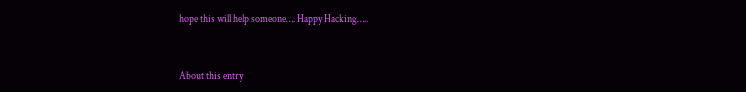hope this will help someone…. Happy Hacking…..


About this entry